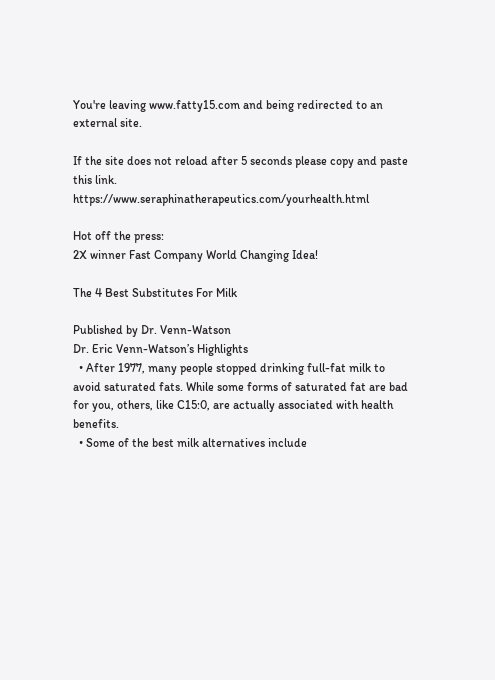You're leaving www.fatty15.com and being redirected to an external site.

If the site does not reload after 5 seconds please copy and paste this link. https://www.seraphinatherapeutics.com/yourhealth.html

Hot off the press:
2X winner Fast Company World Changing Idea!

The 4 Best Substitutes For Milk

Published by Dr. Venn-Watson
Dr. Eric Venn-Watson’s Highlights
  • After 1977, many people stopped drinking full-fat milk to avoid saturated fats. While some forms of saturated fat are bad for you, others, like C15:0, are actually associated with health benefits.
  • Some of the best milk alternatives include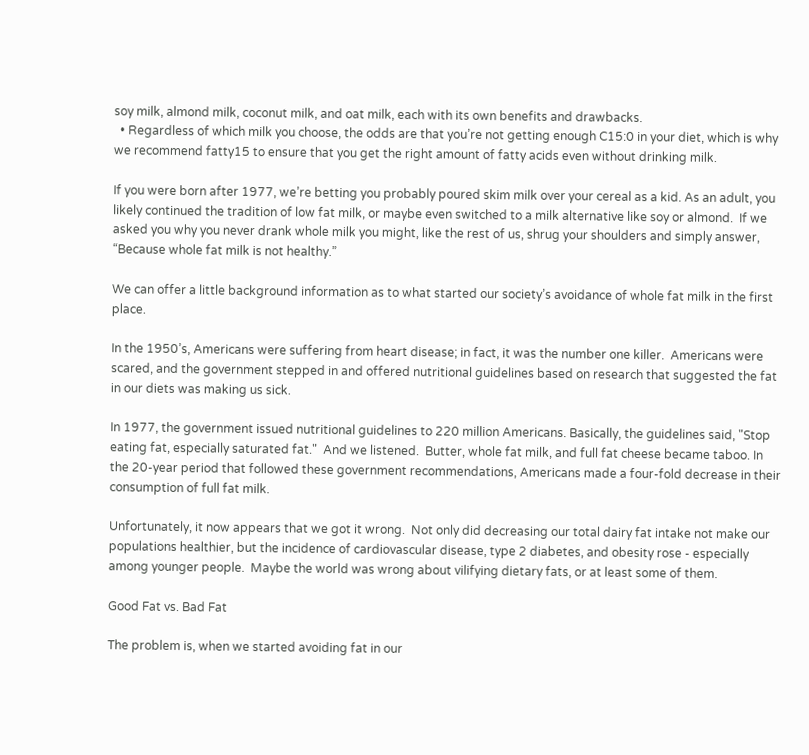soy milk, almond milk, coconut milk, and oat milk, each with its own benefits and drawbacks.
  • Regardless of which milk you choose, the odds are that you’re not getting enough C15:0 in your diet, which is why we recommend fatty15 to ensure that you get the right amount of fatty acids even without drinking milk.

If you were born after 1977, we’re betting you probably poured skim milk over your cereal as a kid. As an adult, you likely continued the tradition of low fat milk, or maybe even switched to a milk alternative like soy or almond.  If we asked you why you never drank whole milk you might, like the rest of us, shrug your shoulders and simply answer, “Because whole fat milk is not healthy.”

We can offer a little background information as to what started our society’s avoidance of whole fat milk in the first place.

In the 1950’s, Americans were suffering from heart disease; in fact, it was the number one killer.  Americans were scared, and the government stepped in and offered nutritional guidelines based on research that suggested the fat in our diets was making us sick.

In 1977, the government issued nutritional guidelines to 220 million Americans. Basically, the guidelines said, "Stop eating fat, especially saturated fat."  And we listened.  Butter, whole fat milk, and full fat cheese became taboo. In the 20-year period that followed these government recommendations, Americans made a four-fold decrease in their consumption of full fat milk.

Unfortunately, it now appears that we got it wrong.  Not only did decreasing our total dairy fat intake not make our populations healthier, but the incidence of cardiovascular disease, type 2 diabetes, and obesity rose - especially among younger people.  Maybe the world was wrong about vilifying dietary fats, or at least some of them.

Good Fat vs. Bad Fat

The problem is, when we started avoiding fat in our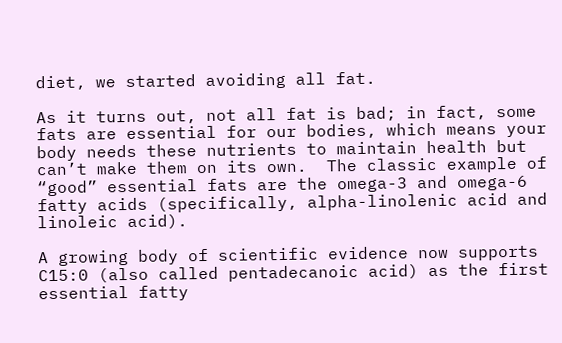diet, we started avoiding all fat.

As it turns out, not all fat is bad; in fact, some fats are essential for our bodies, which means your body needs these nutrients to maintain health but can’t make them on its own.  The classic example of “good” essential fats are the omega-3 and omega-6 fatty acids (specifically, alpha-linolenic acid and linoleic acid).

A growing body of scientific evidence now supports C15:0 (also called pentadecanoic acid) as the first essential fatty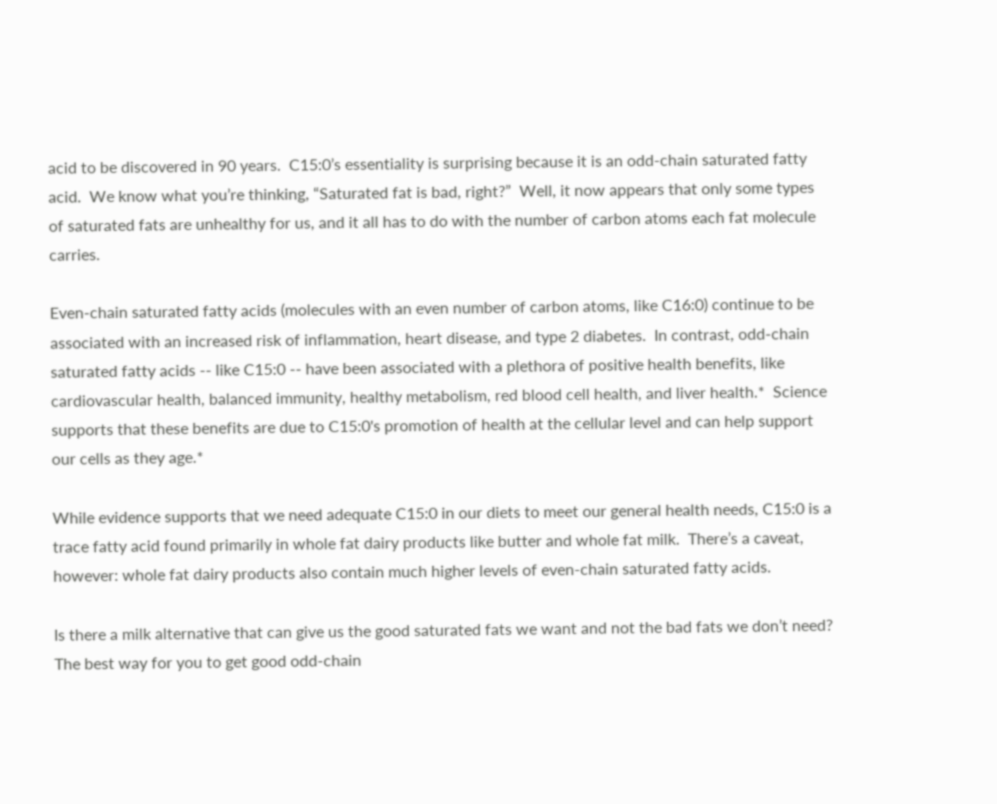acid to be discovered in 90 years.  C15:0’s essentiality is surprising because it is an odd-chain saturated fatty acid.  We know what you’re thinking, “Saturated fat is bad, right?”  Well, it now appears that only some types of saturated fats are unhealthy for us, and it all has to do with the number of carbon atoms each fat molecule carries.

Even-chain saturated fatty acids (molecules with an even number of carbon atoms, like C16:0) continue to be associated with an increased risk of inflammation, heart disease, and type 2 diabetes.  In contrast, odd-chain saturated fatty acids -- like C15:0 -- have been associated with a plethora of positive health benefits, like cardiovascular health, balanced immunity, healthy metabolism, red blood cell health, and liver health.*  Science supports that these benefits are due to C15:0's promotion of health at the cellular level and can help support our cells as they age.*

While evidence supports that we need adequate C15:0 in our diets to meet our general health needs, C15:0 is a trace fatty acid found primarily in whole fat dairy products like butter and whole fat milk.  There’s a caveat, however: whole fat dairy products also contain much higher levels of even-chain saturated fatty acids.

Is there a milk alternative that can give us the good saturated fats we want and not the bad fats we don’t need?  The best way for you to get good odd-chain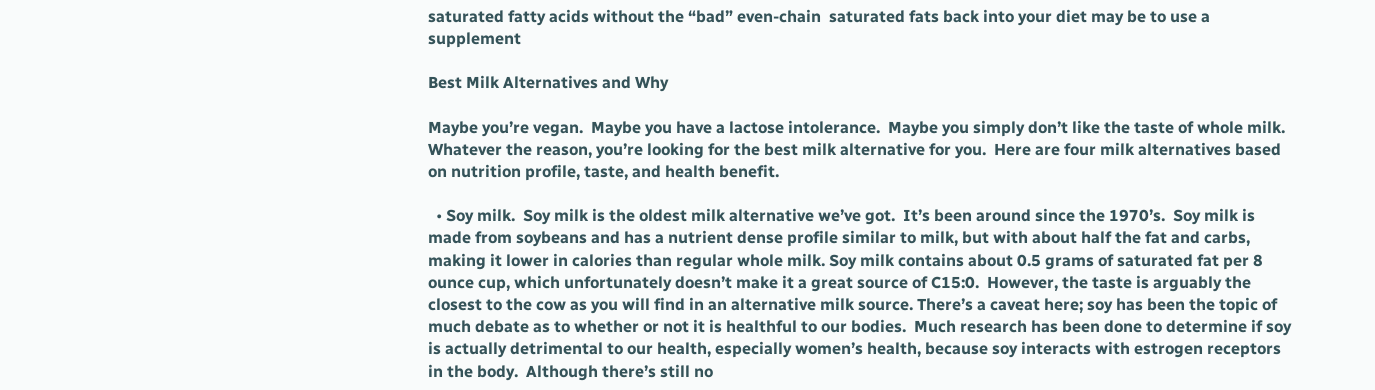saturated fatty acids without the “bad” even-chain  saturated fats back into your diet may be to use a supplement

Best Milk Alternatives and Why

Maybe you’re vegan.  Maybe you have a lactose intolerance.  Maybe you simply don’t like the taste of whole milk.  Whatever the reason, you’re looking for the best milk alternative for you.  Here are four milk alternatives based on nutrition profile, taste, and health benefit.

  • Soy milk.  Soy milk is the oldest milk alternative we’ve got.  It’s been around since the 1970’s.  Soy milk is made from soybeans and has a nutrient dense profile similar to milk, but with about half the fat and carbs, making it lower in calories than regular whole milk. Soy milk contains about 0.5 grams of saturated fat per 8 ounce cup, which unfortunately doesn’t make it a great source of C15:0.  However, the taste is arguably the closest to the cow as you will find in an alternative milk source. There’s a caveat here; soy has been the topic of much debate as to whether or not it is healthful to our bodies.  Much research has been done to determine if soy is actually detrimental to our health, especially women’s health, because soy interacts with estrogen receptors in the body.  Although there’s still no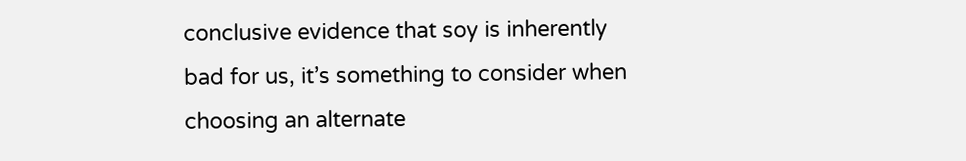conclusive evidence that soy is inherently bad for us, it’s something to consider when choosing an alternate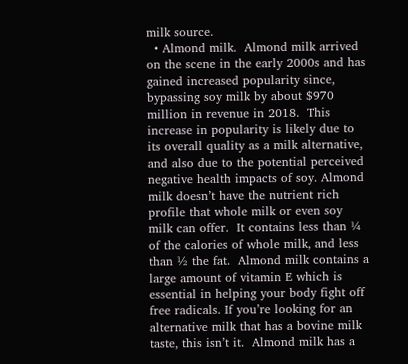milk source.
  • Almond milk.  Almond milk arrived on the scene in the early 2000s and has gained increased popularity since, bypassing soy milk by about $970 million in revenue in 2018.  This increase in popularity is likely due to its overall quality as a milk alternative, and also due to the potential perceived negative health impacts of soy. Almond milk doesn’t have the nutrient rich profile that whole milk or even soy milk can offer.  It contains less than ¼ of the calories of whole milk, and less than ½ the fat.  Almond milk contains a large amount of vitamin E which is essential in helping your body fight off free radicals. If you’re looking for an alternative milk that has a bovine milk taste, this isn’t it.  Almond milk has a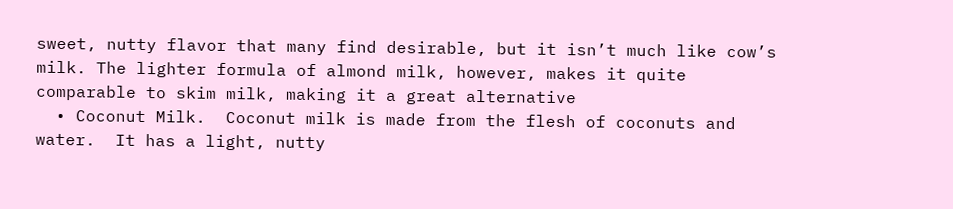sweet, nutty flavor that many find desirable, but it isn’t much like cow’s milk. The lighter formula of almond milk, however, makes it quite comparable to skim milk, making it a great alternative
  • Coconut Milk.  Coconut milk is made from the flesh of coconuts and water.  It has a light, nutty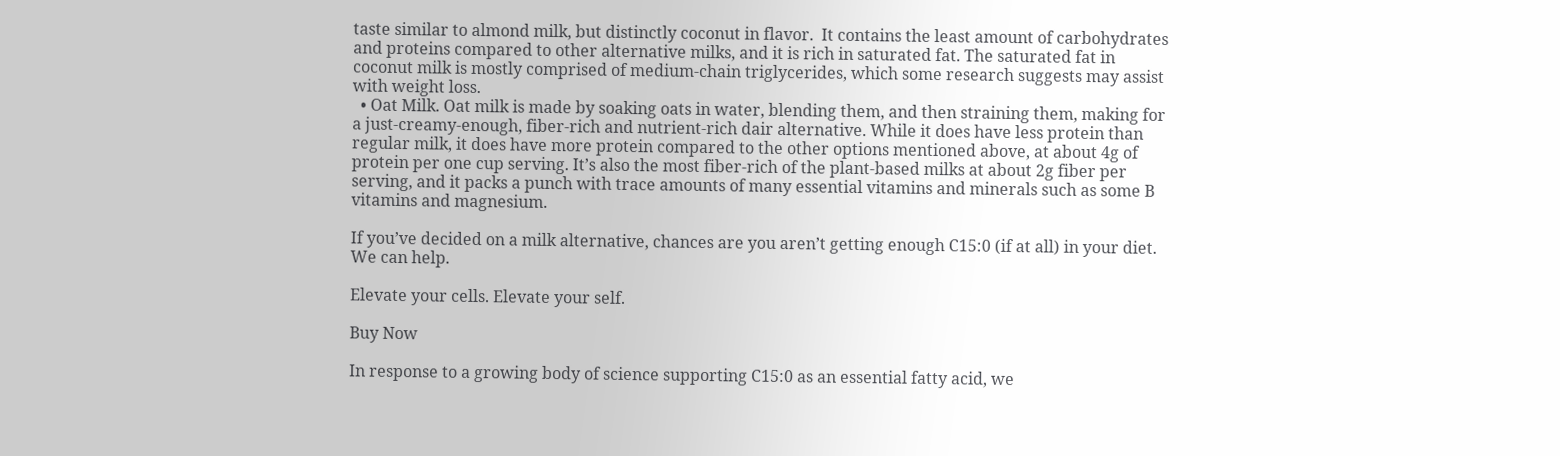taste similar to almond milk, but distinctly coconut in flavor.  It contains the least amount of carbohydrates and proteins compared to other alternative milks, and it is rich in saturated fat. The saturated fat in coconut milk is mostly comprised of medium-chain triglycerides, which some research suggests may assist with weight loss.
  • Oat Milk. Oat milk is made by soaking oats in water, blending them, and then straining them, making for a just-creamy-enough, fiber-rich and nutrient-rich dair alternative. While it does have less protein than regular milk, it does have more protein compared to the other options mentioned above, at about 4g of protein per one cup serving. It’s also the most fiber-rich of the plant-based milks at about 2g fiber per serving, and it packs a punch with trace amounts of many essential vitamins and minerals such as some B vitamins and magnesium.

If you’ve decided on a milk alternative, chances are you aren’t getting enough C15:0 (if at all) in your diet.  We can help.

Elevate your cells. Elevate your self.

Buy Now

In response to a growing body of science supporting C15:0 as an essential fatty acid, we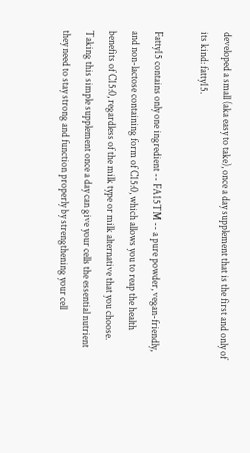developed a small (aka easy to take), once a day supplement that is the first and only of its kind: fatty15.

Fatty15 contains only one ingredient -- FA15TM -- a pure powder, vegan-friendly, and non-lactose containing form of C15:0, which allows you to reap the health benefits of C15:0, regardless of the milk type or milk alternative that you choose.  Taking this simple supplement once a day can give your cells the essential nutrient they need to stay strong and function properly by strengthening your cell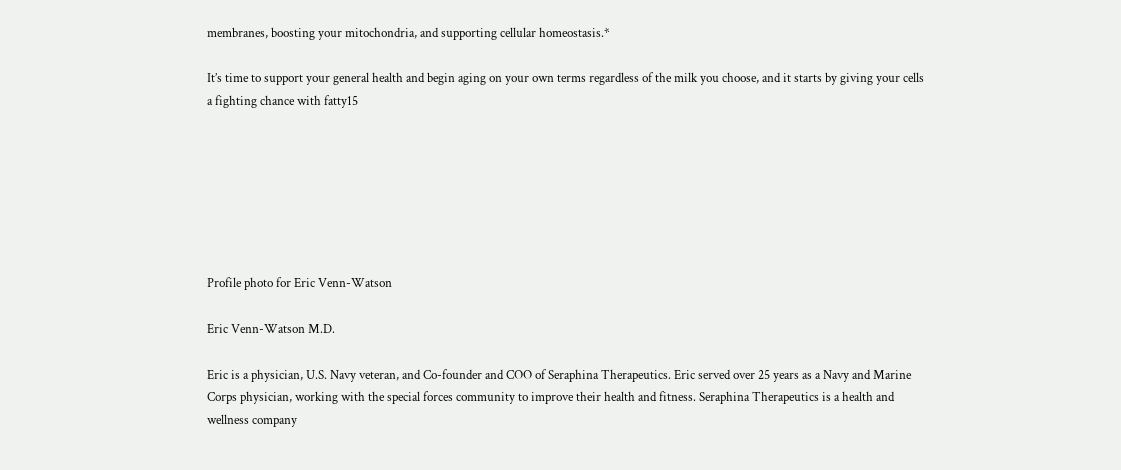membranes, boosting your mitochondria, and supporting cellular homeostasis.*

It’s time to support your general health and begin aging on your own terms regardless of the milk you choose, and it starts by giving your cells a fighting chance with fatty15







Profile photo for Eric Venn-Watson

Eric Venn-Watson M.D.

Eric is a physician, U.S. Navy veteran, and Co-founder and COO of Seraphina Therapeutics. Eric served over 25 years as a Navy and Marine Corps physician, working with the special forces community to improve their health and fitness. Seraphina Therapeutics is a health and wellness company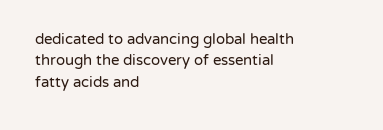dedicated to advancing global health through the discovery of essential fatty acids and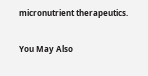micronutrient therapeutics.

You May Also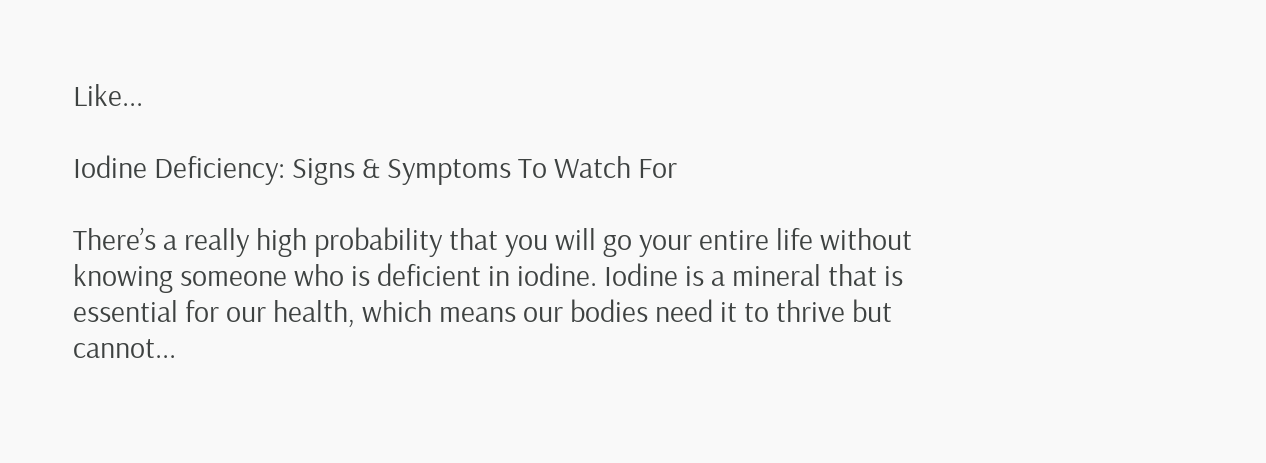Like...

Iodine Deficiency: Signs & Symptoms To Watch For

There’s a really high probability that you will go your entire life without knowing someone who is deficient in iodine. Iodine is a mineral that is essential for our health, which means our bodies need it to thrive but cannot...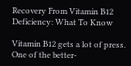Recovery From Vitamin B12 Deficiency: What To Know

Vitamin B12 gets a lot of press. One of the better-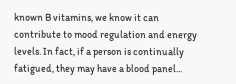known B vitamins, we know it can contribute to mood regulation and energy levels. In fact, if a person is continually fatigued, they may have a blood panel...